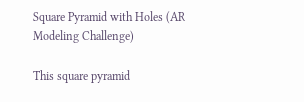Square Pyramid with Holes (AR Modeling Challenge)

This square pyramid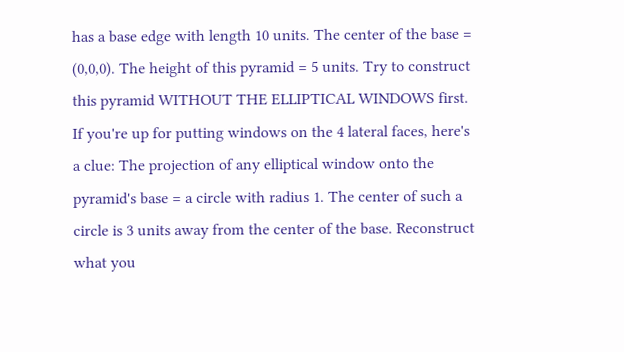has a base edge with length 10 units. The center of the base = (0,0,0). The height of this pyramid = 5 units. Try to construct this pyramid WITHOUT THE ELLIPTICAL WINDOWS first. If you're up for putting windows on the 4 lateral faces, here's a clue: The projection of any elliptical window onto the pyramid's base = a circle with radius 1. The center of such a circle is 3 units away from the center of the base. Reconstruct what you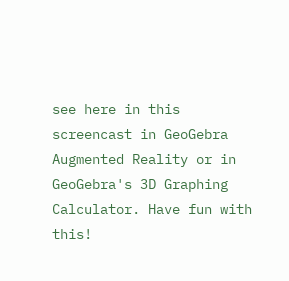see here in this screencast in GeoGebra Augmented Reality or in GeoGebra's 3D Graphing Calculator. Have fun with this!